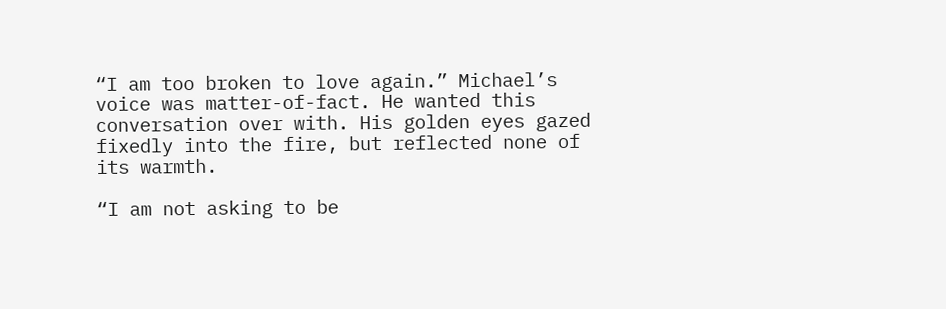“I am too broken to love again.” Michael’s voice was matter-of-fact. He wanted this conversation over with. His golden eyes gazed fixedly into the fire, but reflected none of its warmth.

“I am not asking to be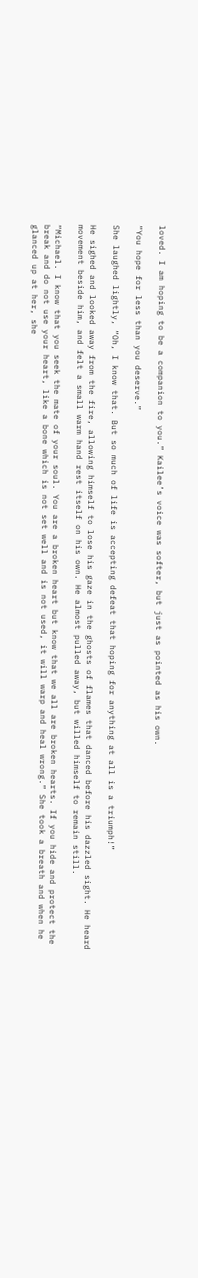loved. I am hoping to be a companion to you.” Kailee’s voice was softer, but just as pointed as his own.

“You hope for less than you deserve.”

She laughed lightly, “Oh, I know that. But so much of life is accepting defeat that hoping for anything at all is a triumph!”

He sighed and looked away from the fire, allowing himself to lose his gaze in the ghosts of flames that danced before his dazzled sight. He heard movement beside him, and felt a small warm hand rest itself on his own. He almost pulled away, but willed himself to remain still.

“Michael. I know that you seek the mate of your soul. You are a broken heart but know that we all are broken hearts. If you hide and protect the break and do not use your heart, like a bone which is not set well and is not used, it will warp and heal wrong.” She took a breath and when he glanced up at her, she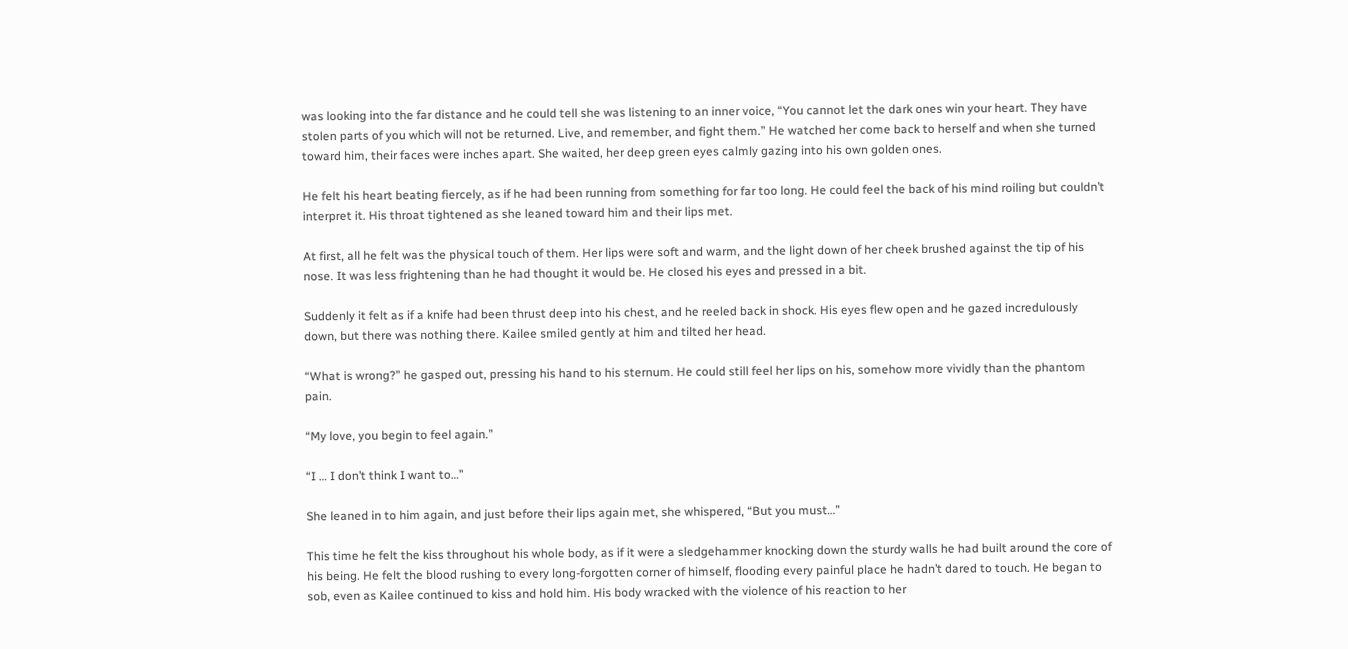was looking into the far distance and he could tell she was listening to an inner voice, “You cannot let the dark ones win your heart. They have stolen parts of you which will not be returned. Live, and remember, and fight them.” He watched her come back to herself and when she turned toward him, their faces were inches apart. She waited, her deep green eyes calmly gazing into his own golden ones.

He felt his heart beating fiercely, as if he had been running from something for far too long. He could feel the back of his mind roiling but couldn’t interpret it. His throat tightened as she leaned toward him and their lips met.

At first, all he felt was the physical touch of them. Her lips were soft and warm, and the light down of her cheek brushed against the tip of his nose. It was less frightening than he had thought it would be. He closed his eyes and pressed in a bit.

Suddenly it felt as if a knife had been thrust deep into his chest, and he reeled back in shock. His eyes flew open and he gazed incredulously down, but there was nothing there. Kailee smiled gently at him and tilted her head.

“What is wrong?” he gasped out, pressing his hand to his sternum. He could still feel her lips on his, somehow more vividly than the phantom pain.

“My love, you begin to feel again.”

“I … I don’t think I want to…”

She leaned in to him again, and just before their lips again met, she whispered, “But you must…”

This time he felt the kiss throughout his whole body, as if it were a sledgehammer knocking down the sturdy walls he had built around the core of his being. He felt the blood rushing to every long-forgotten corner of himself, flooding every painful place he hadn’t dared to touch. He began to sob, even as Kailee continued to kiss and hold him. His body wracked with the violence of his reaction to her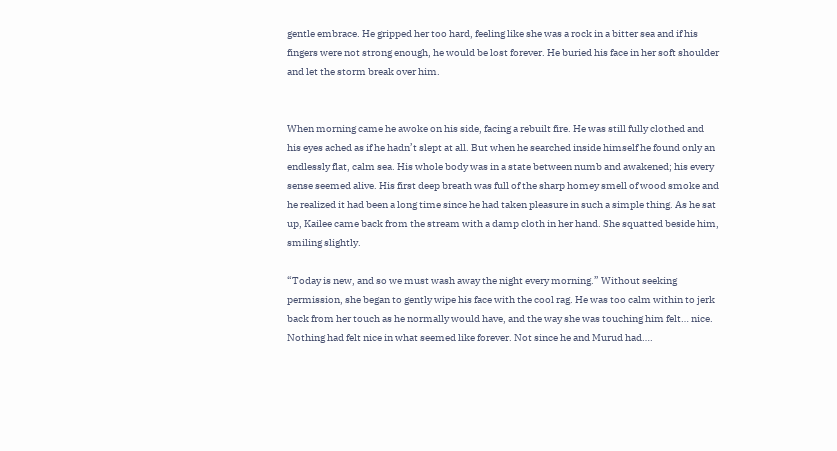gentle embrace. He gripped her too hard, feeling like she was a rock in a bitter sea and if his fingers were not strong enough, he would be lost forever. He buried his face in her soft shoulder and let the storm break over him.


When morning came he awoke on his side, facing a rebuilt fire. He was still fully clothed and his eyes ached as if he hadn’t slept at all. But when he searched inside himself he found only an endlessly flat, calm sea. His whole body was in a state between numb and awakened; his every sense seemed alive. His first deep breath was full of the sharp homey smell of wood smoke and he realized it had been a long time since he had taken pleasure in such a simple thing. As he sat up, Kailee came back from the stream with a damp cloth in her hand. She squatted beside him, smiling slightly.

“Today is new, and so we must wash away the night every morning.” Without seeking permission, she began to gently wipe his face with the cool rag. He was too calm within to jerk back from her touch as he normally would have, and the way she was touching him felt… nice. Nothing had felt nice in what seemed like forever. Not since he and Murud had….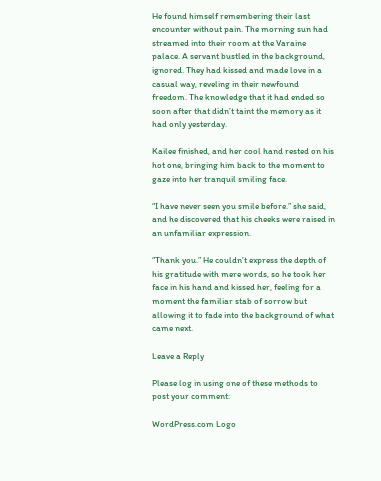He found himself remembering their last encounter without pain. The morning sun had streamed into their room at the Varaine palace. A servant bustled in the background, ignored. They had kissed and made love in a casual way, reveling in their newfound freedom. The knowledge that it had ended so soon after that didn’t taint the memory as it had only yesterday.

Kailee finished, and her cool hand rested on his hot one, bringing him back to the moment to gaze into her tranquil smiling face.

“I have never seen you smile before.” she said, and he discovered that his cheeks were raised in an unfamiliar expression.

“Thank you.” He couldn’t express the depth of his gratitude with mere words, so he took her face in his hand and kissed her, feeling for a moment the familiar stab of sorrow but allowing it to fade into the background of what came next.

Leave a Reply

Please log in using one of these methods to post your comment:

WordPress.com Logo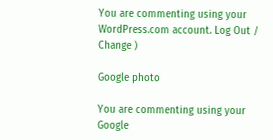You are commenting using your WordPress.com account. Log Out /  Change )

Google photo

You are commenting using your Google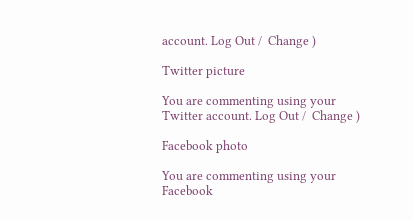account. Log Out /  Change )

Twitter picture

You are commenting using your Twitter account. Log Out /  Change )

Facebook photo

You are commenting using your Facebook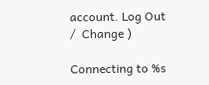account. Log Out /  Change )

Connecting to %s